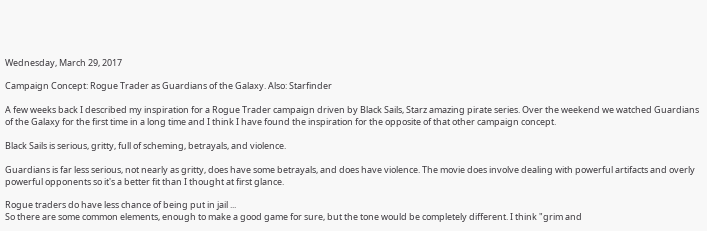Wednesday, March 29, 2017

Campaign Concept: Rogue Trader as Guardians of the Galaxy. Also: Starfinder

A few weeks back I described my inspiration for a Rogue Trader campaign driven by Black Sails, Starz amazing pirate series. Over the weekend we watched Guardians of the Galaxy for the first time in a long time and I think I have found the inspiration for the opposite of that other campaign concept.

Black Sails is serious, gritty, full of scheming, betrayals, and violence.

Guardians is far less serious, not nearly as gritty, does have some betrayals, and does have violence. The movie does involve dealing with powerful artifacts and overly powerful opponents so it's a better fit than I thought at first glance.

Rogue traders do have less chance of being put in jail ...
So there are some common elements, enough to make a good game for sure, but the tone would be completely different. I think "grim and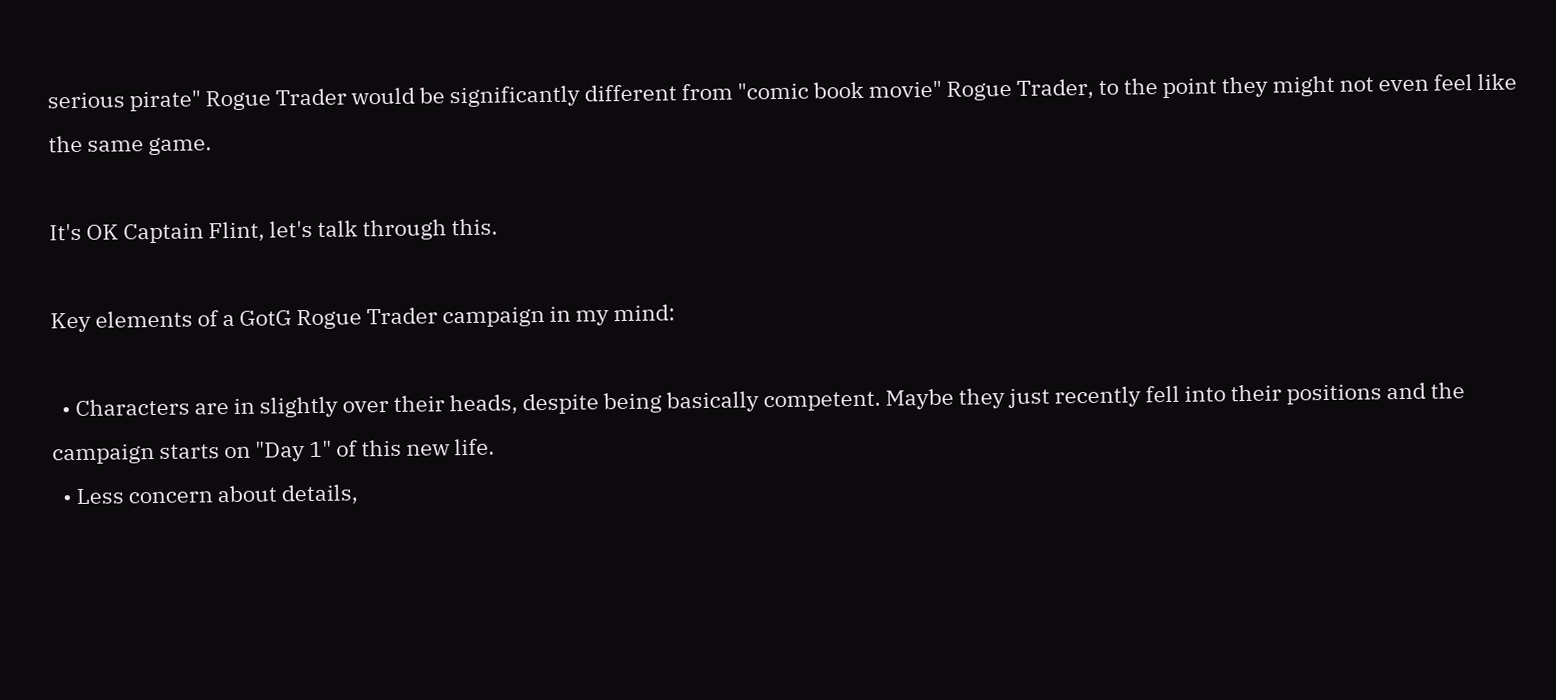serious pirate" Rogue Trader would be significantly different from "comic book movie" Rogue Trader, to the point they might not even feel like the same game.

It's OK Captain Flint, let's talk through this.

Key elements of a GotG Rogue Trader campaign in my mind:

  • Characters are in slightly over their heads, despite being basically competent. Maybe they just recently fell into their positions and the campaign starts on "Day 1" of this new life.
  • Less concern about details,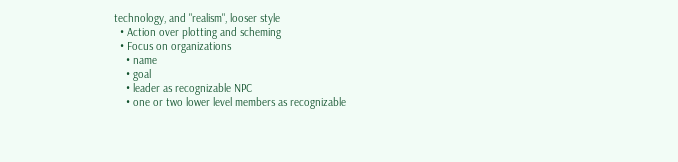technology, and "realism", looser style
  • Action over plotting and scheming
  • Focus on organizations
    • name
    • goal
    • leader as recognizable NPC
    • one or two lower level members as recognizable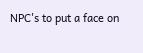NPC's to put a face on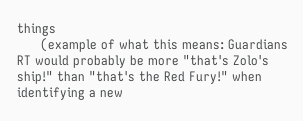things
      (example of what this means: Guardians RT would probably be more "that's Zolo's ship!" than "that's the Red Fury!" when identifying a new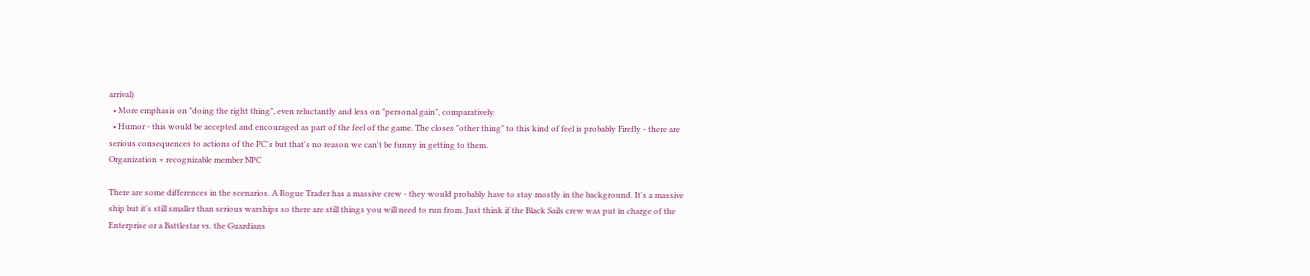arrival)
  • More emphasis on "doing the right thing", even reluctantly and less on "personal gain", comparatively
  • Humor - this would be accepted and encouraged as part of the feel of the game. The closes "other thing" to this kind of feel is probably Firefly - there are serious consequences to actions of the PC's but that's no reason we can't be funny in getting to them.
Organization + recognizable member NPC

There are some differences in the scenarios. A Rogue Trader has a massive crew - they would probably have to stay mostly in the background. It's a massive ship but it's still smaller than serious warships so there are still things you will need to run from. Just think if the Black Sails crew was put in charge of the Enterprise or a Battlestar vs. the Guardians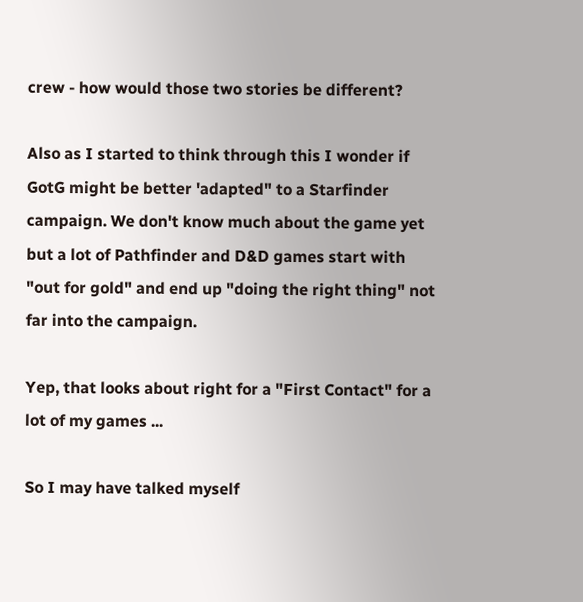crew - how would those two stories be different?

Also as I started to think through this I wonder if GotG might be better 'adapted" to a Starfinder campaign. We don't know much about the game yet but a lot of Pathfinder and D&D games start with "out for gold" and end up "doing the right thing" not far into the campaign.

Yep, that looks about right for a "First Contact" for a lot of my games ...

So I may have talked myself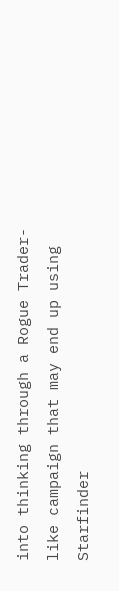into thinking through a Rogue Trader-like campaign that may end up using Starfinder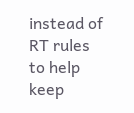instead of RT rules to help keep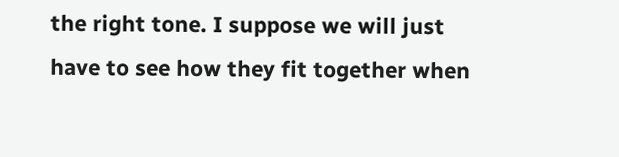the right tone. I suppose we will just have to see how they fit together when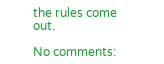the rules come out.

No comments: